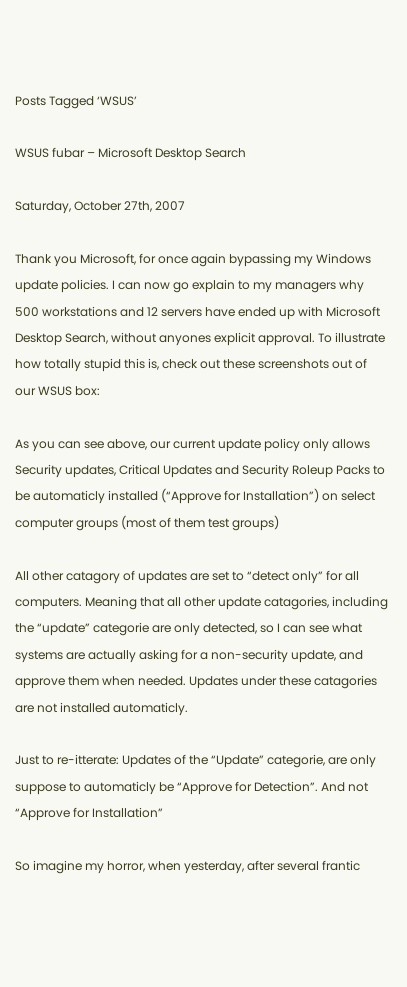Posts Tagged ‘WSUS’

WSUS fubar – Microsoft Desktop Search

Saturday, October 27th, 2007

Thank you Microsoft, for once again bypassing my Windows update policies. I can now go explain to my managers why 500 workstations and 12 servers have ended up with Microsoft Desktop Search, without anyones explicit approval. To illustrate how totally stupid this is, check out these screenshots out of our WSUS box:

As you can see above, our current update policy only allows Security updates, Critical Updates and Security Roleup Packs to be automaticly installed (“Approve for Installation”) on select computer groups (most of them test groups)

All other catagory of updates are set to “detect only” for all computers. Meaning that all other update catagories, including the “update” categorie are only detected, so I can see what systems are actually asking for a non-security update, and approve them when needed. Updates under these catagories are not installed automaticly.

Just to re-itterate: Updates of the “Update” categorie, are only suppose to automaticly be “Approve for Detection”. And not “Approve for Installation”

So imagine my horror, when yesterday, after several frantic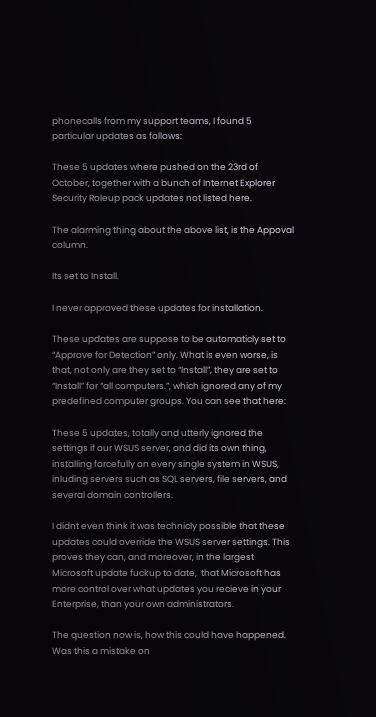phonecalls from my support teams, I found 5 particular updates as follows:

These 5 updates where pushed on the 23rd of October, together with a bunch of Internet Explorer Security Roleup pack updates not listed here.

The alarming thing about the above list, is the Appoval column.

Its set to Install.

I never approved these updates for installation.

These updates are suppose to be automaticly set to “Approve for Detection” only. What is even worse, is that, not only are they set to “Install”, they are set to “Install” for “all computers.”, which ignored any of my predefined computer groups. You can see that here:

These 5 updates, totally and utterly ignored the settings if our WSUS server, and did its own thing, installing forcefully on every single system in WSUS, inluding servers such as SQL servers, file servers, and several domain controllers.

I didnt even think it was technicly possible that these updates could override the WSUS server settings. This proves they can, and moreover, in the largest Microsoft update fuckup to date,  that Microsoft has more control over what updates you recieve in your Enterprise, than your own administrators.

The question now is, how this could have happened. Was this a mistake on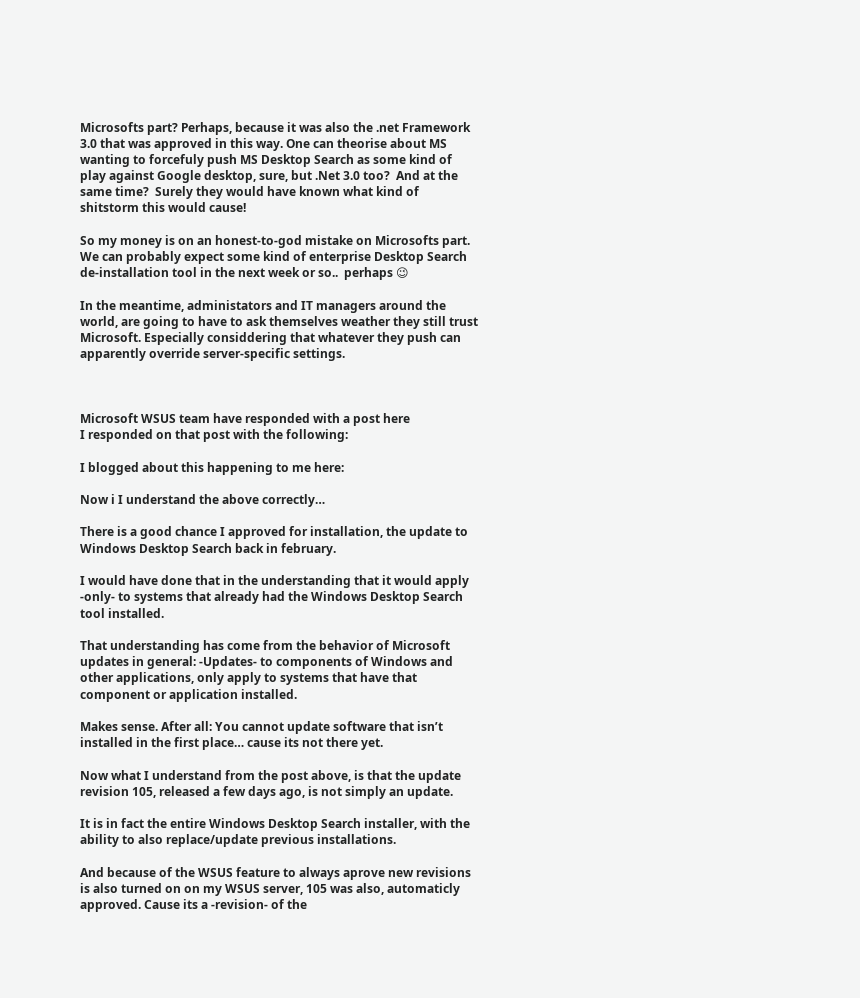Microsofts part? Perhaps, because it was also the .net Framework 3.0 that was approved in this way. One can theorise about MS wanting to forcefuly push MS Desktop Search as some kind of play against Google desktop, sure, but .Net 3.0 too?  And at the same time?  Surely they would have known what kind of shitstorm this would cause!

So my money is on an honest-to-god mistake on Microsofts part. We can probably expect some kind of enterprise Desktop Search de-installation tool in the next week or so..  perhaps 😉

In the meantime, administators and IT managers around the world, are going to have to ask themselves weather they still trust Microsoft. Especially considdering that whatever they push can apparently override server-specific settings.



Microsoft WSUS team have responded with a post here
I responded on that post with the following:

I blogged about this happening to me here:

Now i I understand the above correctly…

There is a good chance I approved for installation, the update to Windows Desktop Search back in february.

I would have done that in the understanding that it would apply -only- to systems that already had the Windows Desktop Search tool installed.

That understanding has come from the behavior of Microsoft updates in general: -Updates- to components of Windows and other applications, only apply to systems that have that component or application installed.

Makes sense. After all: You cannot update software that isn’t installed in the first place… cause its not there yet.

Now what I understand from the post above, is that the update revision 105, released a few days ago, is not simply an update.

It is in fact the entire Windows Desktop Search installer, with the ability to also replace/update previous installations.

And because of the WSUS feature to always aprove new revisions is also turned on on my WSUS server, 105 was also, automaticly approved. Cause its a -revision- of the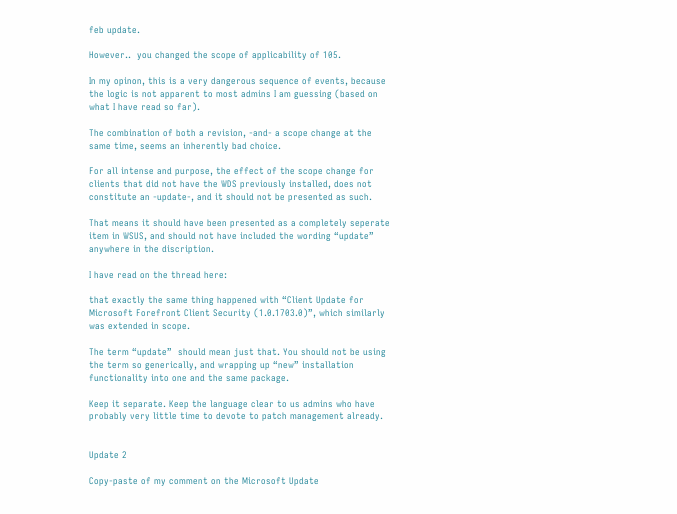feb update.

However..  you changed the scope of applicability of 105.

In my opinon, this is a very dangerous sequence of events, because the logic is not apparent to most admins I am guessing (based on what I have read so far).

The combination of both a revision, -and- a scope change at the same time, seems an inherently bad choice.

For all intense and purpose, the effect of the scope change for clients that did not have the WDS previously installed, does not constitute an -update-, and it should not be presented as such.

That means it should have been presented as a completely seperate item in WSUS, and should not have included the wording “update” anywhere in the discription.

I have read on the thread here:

that exactly the same thing happened with “Client Update for Microsoft Forefront Client Security (1.0.1703.0)”, which similarly was extended in scope.

The term “update”  should mean just that. You should not be using the term so generically, and wrapping up “new” installation functionality into one and the same package.

Keep it separate. Keep the language clear to us admins who have probably very little time to devote to patch management already.


Update 2

Copy-paste of my comment on the Microsoft Update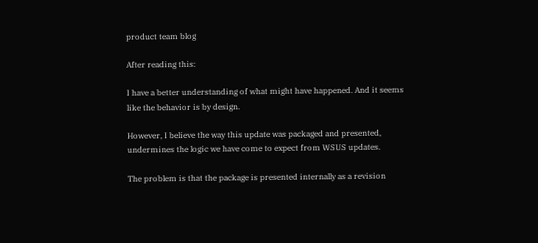product team blog

After reading this:

I have a better understanding of what might have happened. And it seems like the behavior is by design.

However, I believe the way this update was packaged and presented, undermines the logic we have come to expect from WSUS updates.

The problem is that the package is presented internally as a revision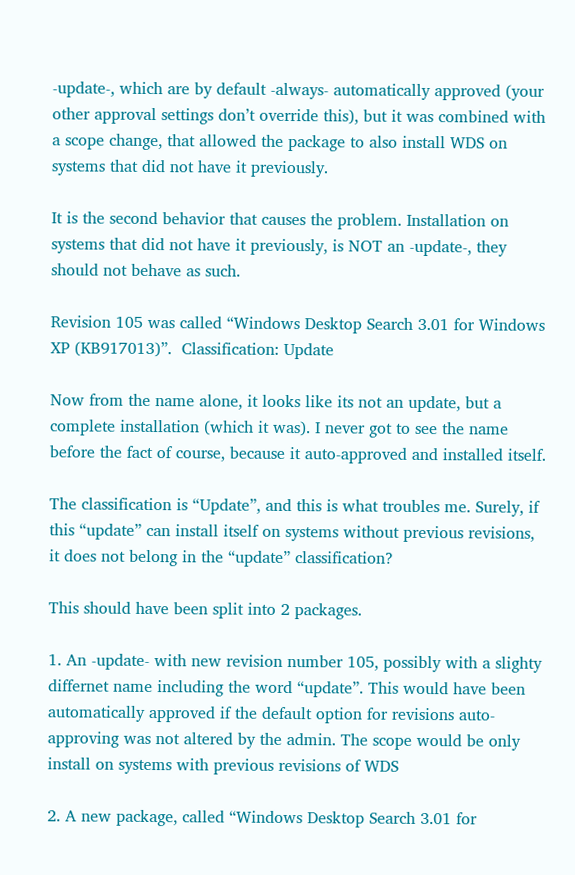-update-, which are by default -always- automatically approved (your other approval settings don’t override this), but it was combined with a scope change, that allowed the package to also install WDS on systems that did not have it previously.

It is the second behavior that causes the problem. Installation on systems that did not have it previously, is NOT an -update-, they should not behave as such.

Revision 105 was called “Windows Desktop Search 3.01 for Windows XP (KB917013)”.  Classification: Update

Now from the name alone, it looks like its not an update, but a complete installation (which it was). I never got to see the name before the fact of course, because it auto-approved and installed itself.

The classification is “Update”, and this is what troubles me. Surely, if this “update” can install itself on systems without previous revisions, it does not belong in the “update” classification?

This should have been split into 2 packages.

1. An -update- with new revision number 105, possibly with a slighty differnet name including the word “update”. This would have been automatically approved if the default option for revisions auto-approving was not altered by the admin. The scope would be only install on systems with previous revisions of WDS

2. A new package, called “Windows Desktop Search 3.01 for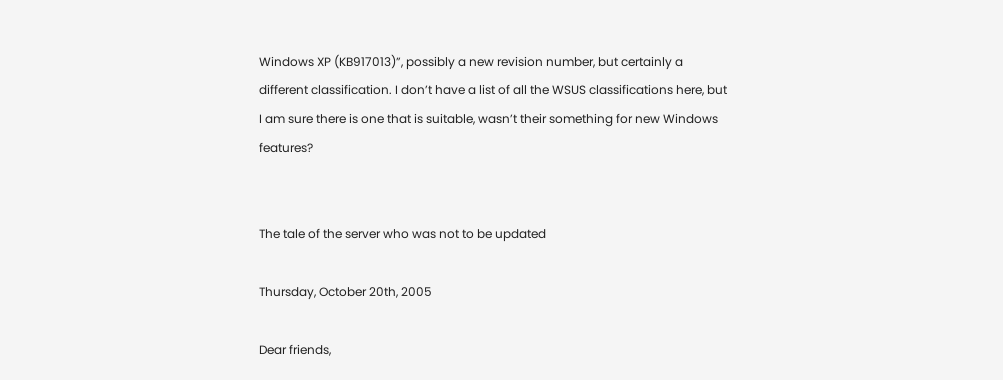Windows XP (KB917013)”, possibly a new revision number, but certainly a different classification. I don’t have a list of all the WSUS classifications here, but I am sure there is one that is suitable, wasn’t their something for new Windows features?


The tale of the server who was not to be updated

Thursday, October 20th, 2005

Dear friends,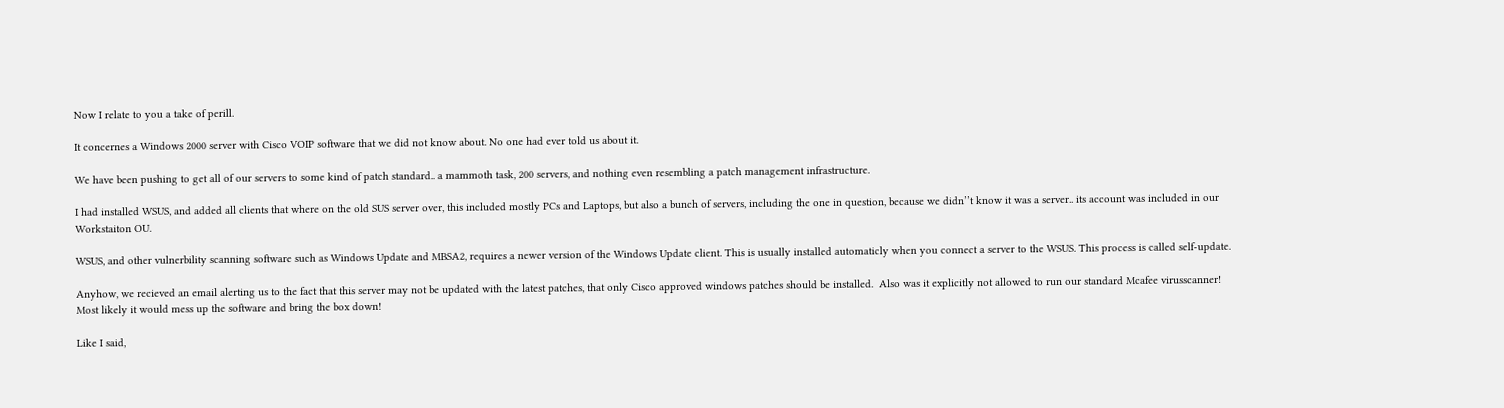Now I relate to you a take of perill.

It concernes a Windows 2000 server with Cisco VOIP software that we did not know about. No one had ever told us about it.

We have been pushing to get all of our servers to some kind of patch standard.. a mammoth task, 200 servers, and nothing even resembling a patch management infrastructure.

I had installed WSUS, and added all clients that where on the old SUS server over, this included mostly PCs and Laptops, but also a bunch of servers, including the one in question, because we didn’’t know it was a server.. its account was included in our Workstaiton OU.

WSUS, and other vulnerbility scanning software such as Windows Update and MBSA2, requires a newer version of the Windows Update client. This is usually installed automaticly when you connect a server to the WSUS. This process is called self-update.

Anyhow, we recieved an email alerting us to the fact that this server may not be updated with the latest patches, that only Cisco approved windows patches should be installed.  Also was it explicitly not allowed to run our standard Mcafee virusscanner! Most likely it would mess up the software and bring the box down!

Like I said,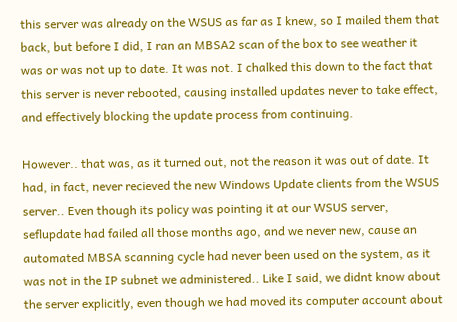this server was already on the WSUS as far as I knew, so I mailed them that back, but before I did, I ran an MBSA2 scan of the box to see weather it was or was not up to date. It was not. I chalked this down to the fact that this server is never rebooted, causing installed updates never to take effect, and effectively blocking the update process from continuing.

However.. that was, as it turned out, not the reason it was out of date. It had, in fact, never recieved the new Windows Update clients from the WSUS server.. Even though its policy was pointing it at our WSUS server, seflupdate had failed all those months ago, and we never new, cause an automated MBSA scanning cycle had never been used on the system, as it was not in the IP subnet we administered.. Like I said, we didnt know about the server explicitly, even though we had moved its computer account about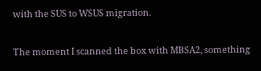with the SUS to WSUS migration.

The moment I scanned the box with MBSA2, something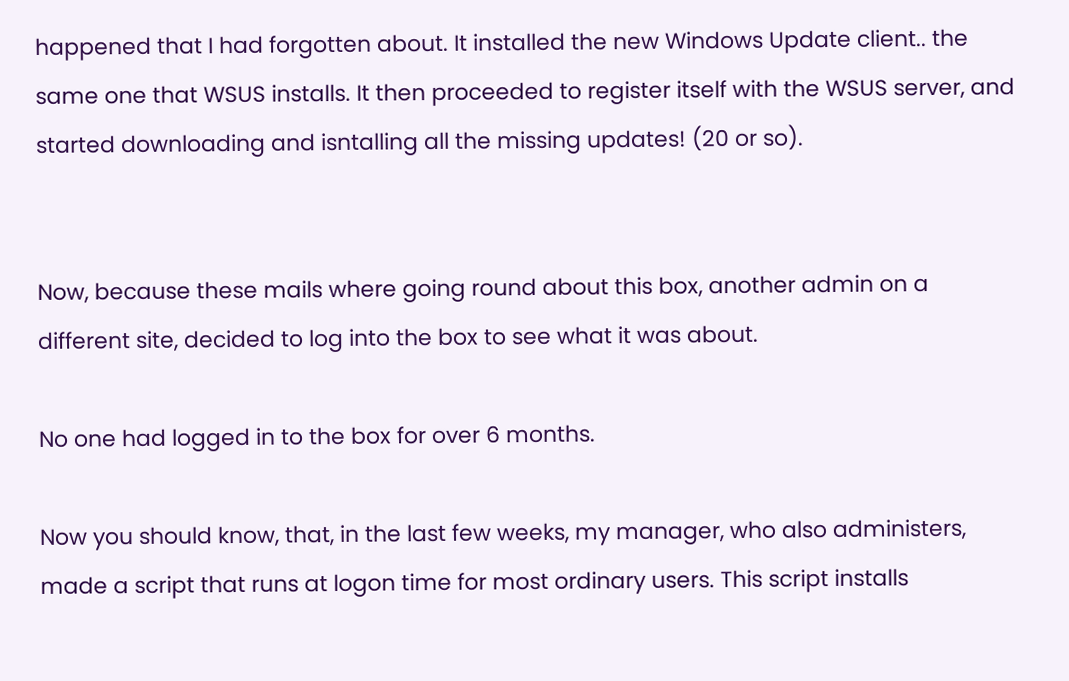happened that I had forgotten about. It installed the new Windows Update client.. the same one that WSUS installs. It then proceeded to register itself with the WSUS server, and started downloading and isntalling all the missing updates! (20 or so).


Now, because these mails where going round about this box, another admin on a different site, decided to log into the box to see what it was about.

No one had logged in to the box for over 6 months.

Now you should know, that, in the last few weeks, my manager, who also administers, made a script that runs at logon time for most ordinary users. This script installs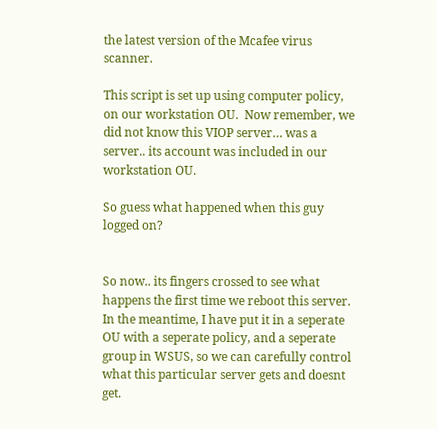the latest version of the Mcafee virus scanner.

This script is set up using computer policy,  on our workstation OU.  Now remember, we did not know this VIOP server… was a server.. its account was included in our workstation OU.

So guess what happened when this guy logged on?


So now.. its fingers crossed to see what happens the first time we reboot this server.
In the meantime, I have put it in a seperate OU with a seperate policy, and a seperate group in WSUS, so we can carefully control what this particular server gets and doesnt get.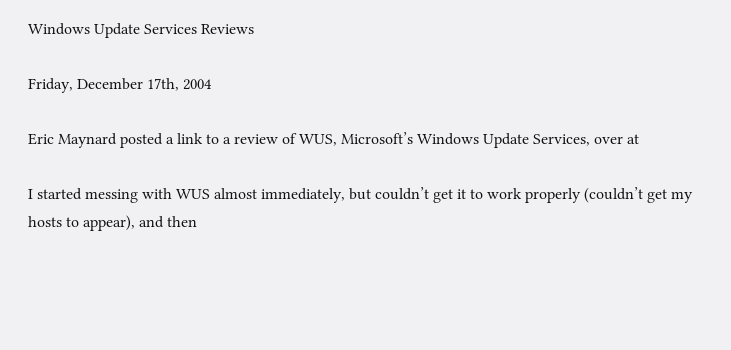Windows Update Services Reviews

Friday, December 17th, 2004

Eric Maynard posted a link to a review of WUS, Microsoft’s Windows Update Services, over at

I started messing with WUS almost immediately, but couldn’t get it to work properly (couldn’t get my hosts to appear), and then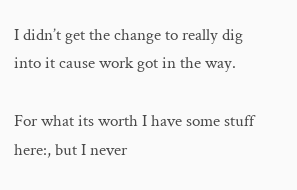I didn’t get the change to really dig into it cause work got in the way.

For what its worth I have some stuff here:, but I never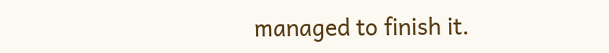managed to finish it.